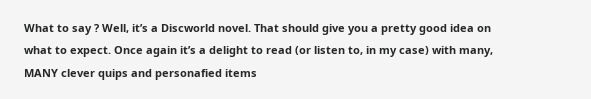What to say ? Well, it’s a Discworld novel. That should give you a pretty good idea on what to expect. Once again it’s a delight to read (or listen to, in my case) with many, MANY clever quips and personafied items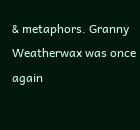& metaphors. Granny Weatherwax was once again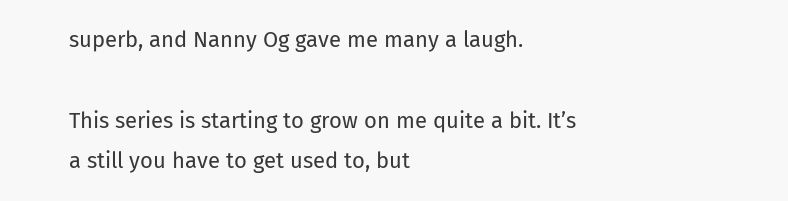superb, and Nanny Og gave me many a laugh.

This series is starting to grow on me quite a bit. It’s a still you have to get used to, but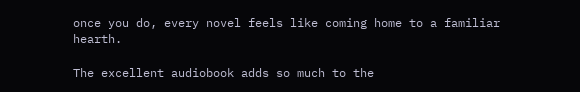once you do, every novel feels like coming home to a familiar hearth.

The excellent audiobook adds so much to the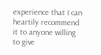experience that I can heartily recommend it to anyone willing to give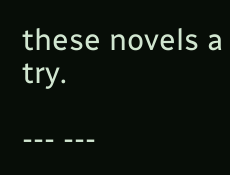these novels a try.

--- ---